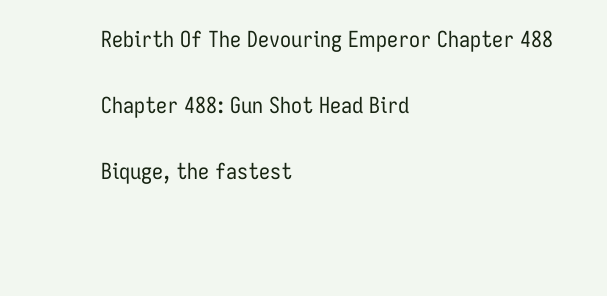Rebirth Of The Devouring Emperor Chapter 488

Chapter 488: Gun Shot Head Bird

Biquge, the fastest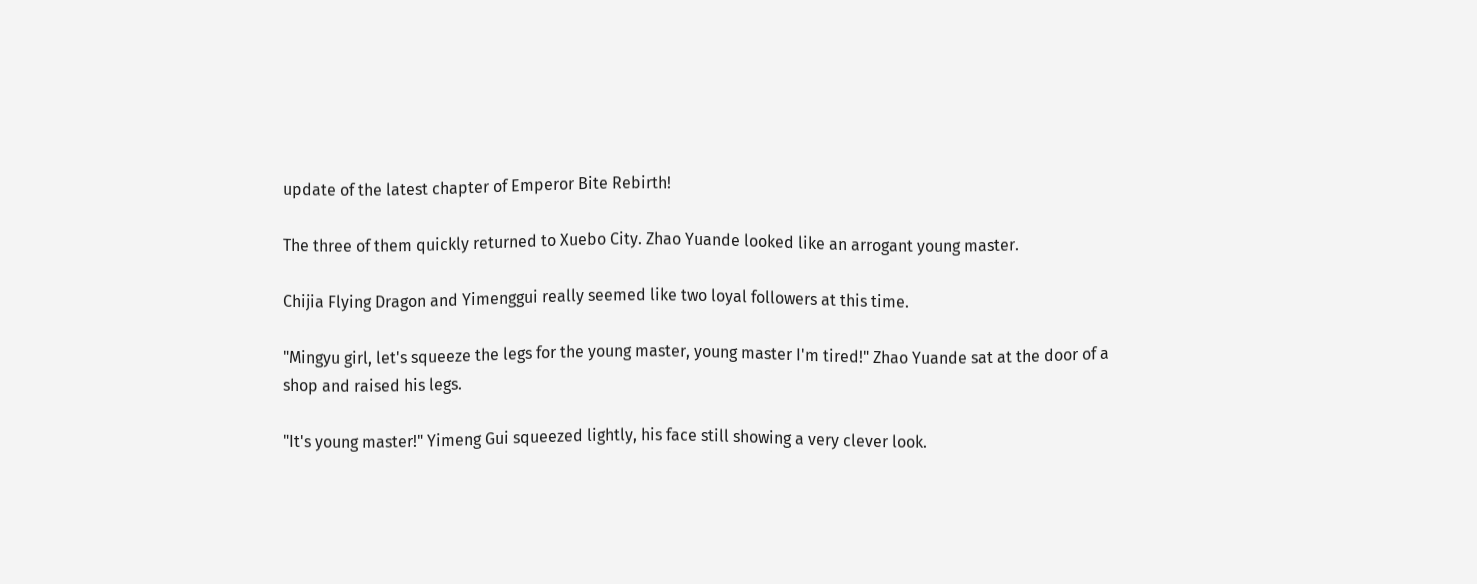update of the latest chapter of Emperor Bite Rebirth!

The three of them quickly returned to Xuebo City. Zhao Yuande looked like an arrogant young master.

Chijia Flying Dragon and Yimenggui really seemed like two loyal followers at this time.

"Mingyu girl, let's squeeze the legs for the young master, young master I'm tired!" Zhao Yuande sat at the door of a shop and raised his legs.

"It's young master!" Yimeng Gui squeezed lightly, his face still showing a very clever look.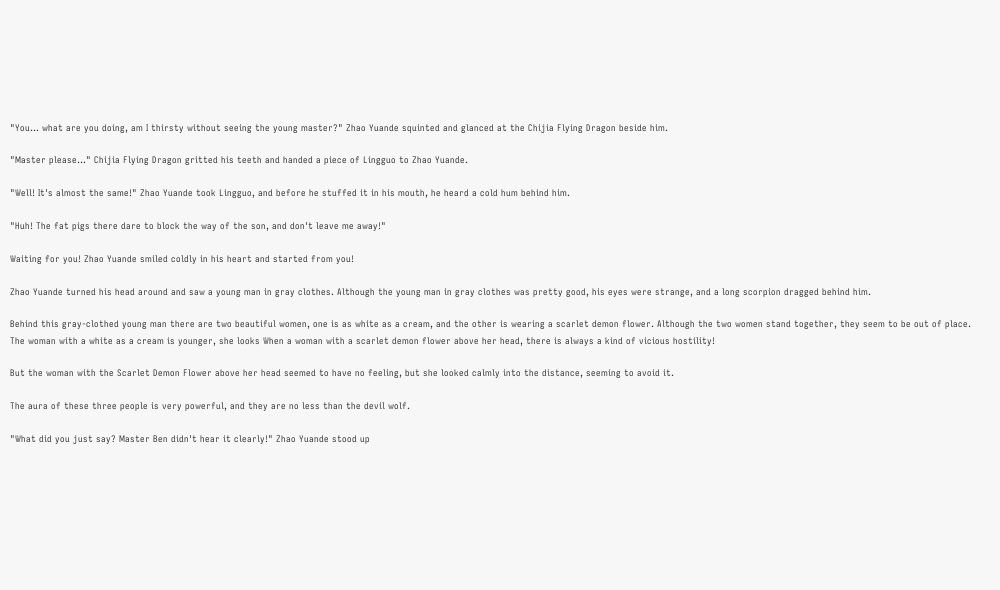"You... what are you doing, am I thirsty without seeing the young master?" Zhao Yuande squinted and glanced at the Chijia Flying Dragon beside him.

"Master please..." Chijia Flying Dragon gritted his teeth and handed a piece of Lingguo to Zhao Yuande.

"Well! It's almost the same!" Zhao Yuande took Lingguo, and before he stuffed it in his mouth, he heard a cold hum behind him.

"Huh! The fat pigs there dare to block the way of the son, and don't leave me away!"

Waiting for you! Zhao Yuande smiled coldly in his heart and started from you!

Zhao Yuande turned his head around and saw a young man in gray clothes. Although the young man in gray clothes was pretty good, his eyes were strange, and a long scorpion dragged behind him.

Behind this gray-clothed young man there are two beautiful women, one is as white as a cream, and the other is wearing a scarlet demon flower. Although the two women stand together, they seem to be out of place. The woman with a white as a cream is younger, she looks When a woman with a scarlet demon flower above her head, there is always a kind of vicious hostility!

But the woman with the Scarlet Demon Flower above her head seemed to have no feeling, but she looked calmly into the distance, seeming to avoid it.

The aura of these three people is very powerful, and they are no less than the devil wolf.

"What did you just say? Master Ben didn't hear it clearly!" Zhao Yuande stood up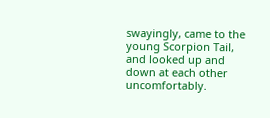swayingly, came to the young Scorpion Tail, and looked up and down at each other uncomfortably.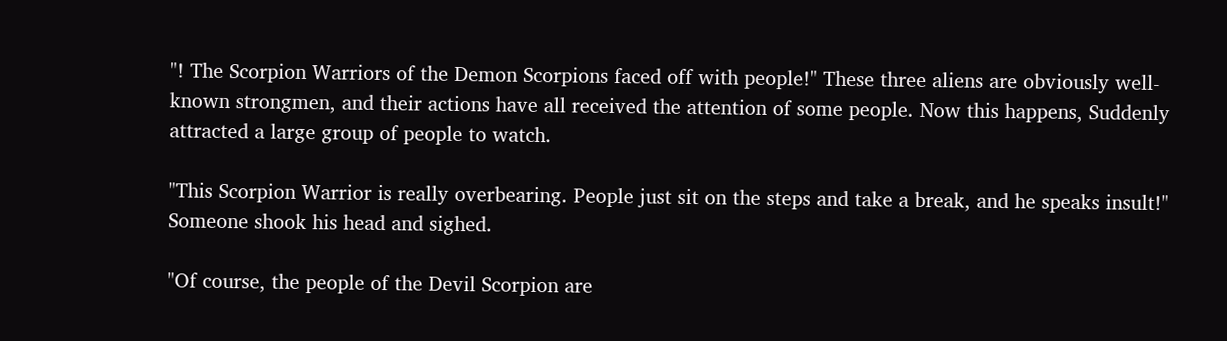"! The Scorpion Warriors of the Demon Scorpions faced off with people!" These three aliens are obviously well-known strongmen, and their actions have all received the attention of some people. Now this happens, Suddenly attracted a large group of people to watch.

"This Scorpion Warrior is really overbearing. People just sit on the steps and take a break, and he speaks insult!" Someone shook his head and sighed.

"Of course, the people of the Devil Scorpion are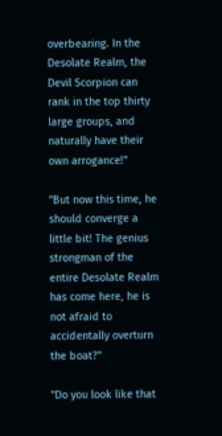overbearing. In the Desolate Realm, the Devil Scorpion can rank in the top thirty large groups, and naturally have their own arrogance!"

"But now this time, he should converge a little bit! The genius strongman of the entire Desolate Realm has come here, he is not afraid to accidentally overturn the boat?"

"Do you look like that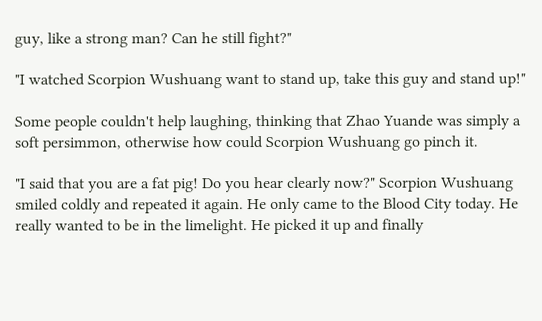guy, like a strong man? Can he still fight?"

"I watched Scorpion Wushuang want to stand up, take this guy and stand up!"

Some people couldn't help laughing, thinking that Zhao Yuande was simply a soft persimmon, otherwise how could Scorpion Wushuang go pinch it.

"I said that you are a fat pig! Do you hear clearly now?" Scorpion Wushuang smiled coldly and repeated it again. He only came to the Blood City today. He really wanted to be in the limelight. He picked it up and finally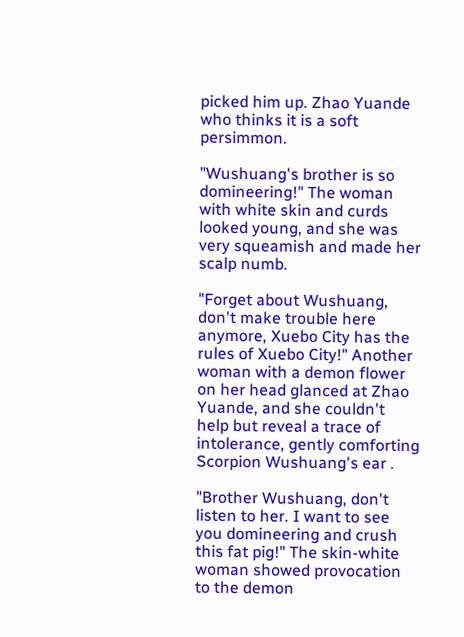picked him up. Zhao Yuande who thinks it is a soft persimmon.

"Wushuang's brother is so domineering!" The woman with white skin and curds looked young, and she was very squeamish and made her scalp numb.

"Forget about Wushuang, don't make trouble here anymore, Xuebo City has the rules of Xuebo City!" Another woman with a demon flower on her head glanced at Zhao Yuande, and she couldn't help but reveal a trace of intolerance, gently comforting Scorpion Wushuang's ear .

"Brother Wushuang, don't listen to her. I want to see you domineering and crush this fat pig!" The skin-white woman showed provocation to the demon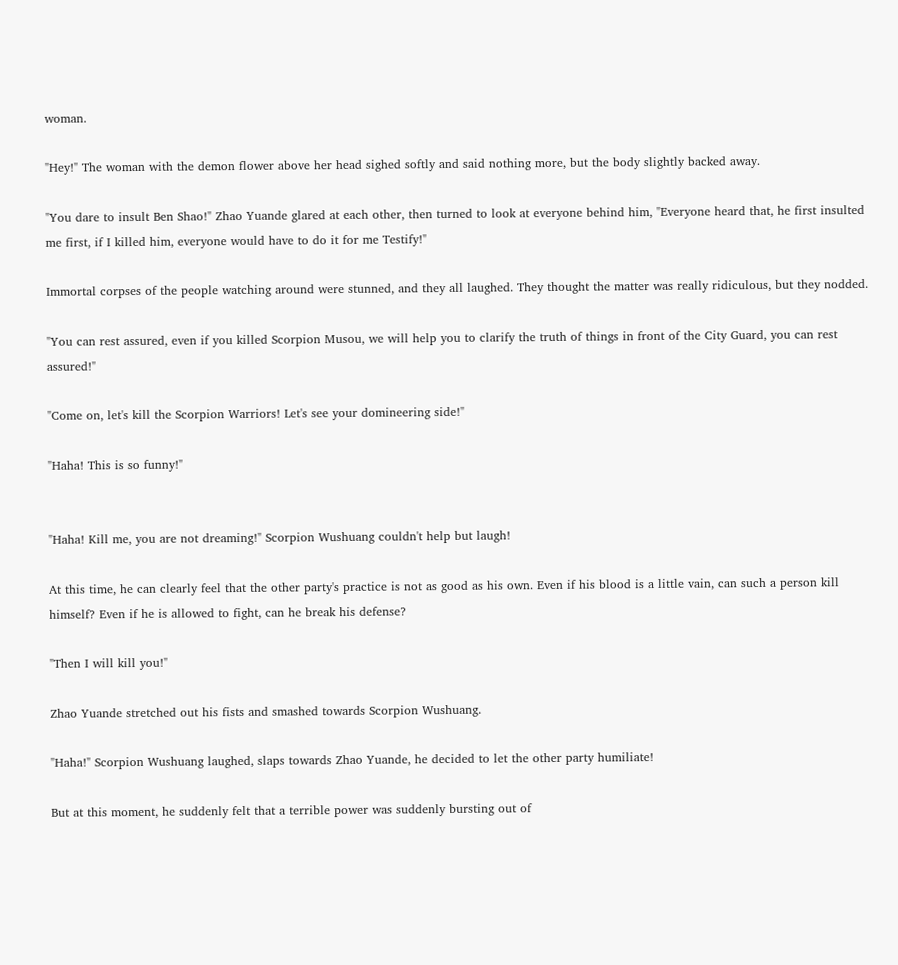woman.

"Hey!" The woman with the demon flower above her head sighed softly and said nothing more, but the body slightly backed away.

"You dare to insult Ben Shao!" Zhao Yuande glared at each other, then turned to look at everyone behind him, "Everyone heard that, he first insulted me first, if I killed him, everyone would have to do it for me Testify!"

Immortal corpses of the people watching around were stunned, and they all laughed. They thought the matter was really ridiculous, but they nodded.

"You can rest assured, even if you killed Scorpion Musou, we will help you to clarify the truth of things in front of the City Guard, you can rest assured!"

"Come on, let's kill the Scorpion Warriors! Let's see your domineering side!"

"Haha! This is so funny!"


"Haha! Kill me, you are not dreaming!" Scorpion Wushuang couldn't help but laugh!

At this time, he can clearly feel that the other party's practice is not as good as his own. Even if his blood is a little vain, can such a person kill himself? Even if he is allowed to fight, can he break his defense?

"Then I will kill you!"

Zhao Yuande stretched out his fists and smashed towards Scorpion Wushuang.

"Haha!" Scorpion Wushuang laughed, slaps towards Zhao Yuande, he decided to let the other party humiliate!

But at this moment, he suddenly felt that a terrible power was suddenly bursting out of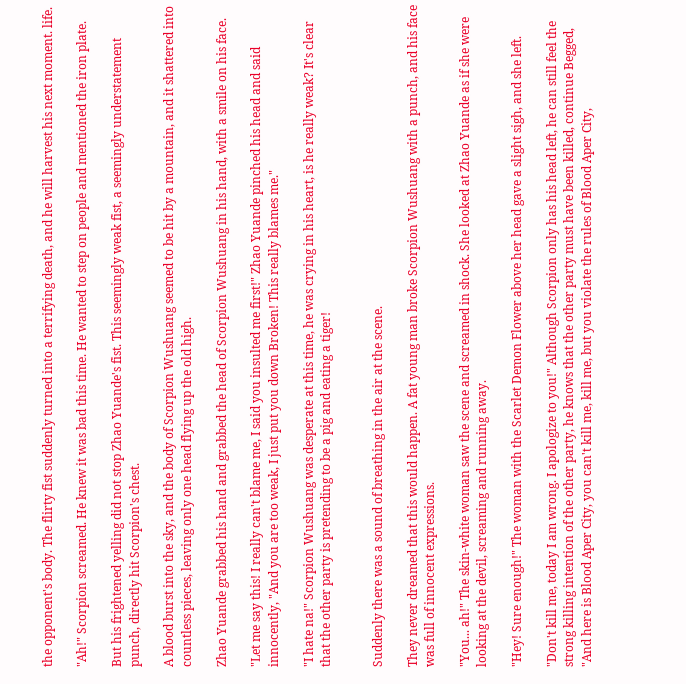the opponent's body. The flirty fist suddenly turned into a terrifying death, and he will harvest his next moment. life.

"Ah!" Scorpion screamed. He knew it was bad this time. He wanted to step on people and mentioned the iron plate.

But his frightened yelling did not stop Zhao Yuande's fist. This seemingly weak fist, a seemingly understatement punch, directly hit Scorpion's chest.

A blood burst into the sky, and the body of Scorpion Wushuang seemed to be hit by a mountain, and it shattered into countless pieces, leaving only one head flying up the old high.

Zhao Yuande grabbed his hand and grabbed the head of Scorpion Wushuang in his hand, with a smile on his face.

"Let me say this! I really can't blame me, I said you insulted me first!" Zhao Yuande pinched his head and said innocently, "And you are too weak, I just put you down Broken! This really blames me."

"I hate na!" Scorpion Wushuang was desperate at this time, he was crying in his heart, is he really weak? It's clear that the other party is pretending to be a pig and eating a tiger!


Suddenly there was a sound of breathing in the air at the scene.

They never dreamed that this would happen. A fat young man broke Scorpion Wushuang with a punch, and his face was full of innocent expressions.

"You... ah!" The skin-white woman saw the scene and screamed in shock. She looked at Zhao Yuande as if she were looking at the devil, screaming and running away.

"Hey! Sure enough!" The woman with the Scarlet Demon Flower above her head gave a slight sigh, and she left.

"Don't kill me, today I am wrong. I apologize to you!" Although Scorpion only has his head left, he can still feel the strong killing intention of the other party, he knows that the other party must have been killed, continue Begged, "And here is Blood Aper City, you can't kill me, kill me, but you violate the rules of Blood Aper City,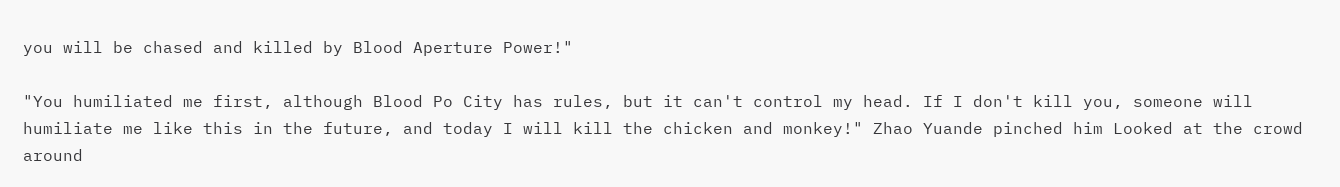you will be chased and killed by Blood Aperture Power!"

"You humiliated me first, although Blood Po City has rules, but it can't control my head. If I don't kill you, someone will humiliate me like this in the future, and today I will kill the chicken and monkey!" Zhao Yuande pinched him Looked at the crowd around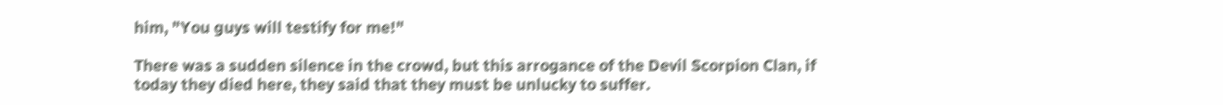him, "You guys will testify for me!"

There was a sudden silence in the crowd, but this arrogance of the Devil Scorpion Clan, if today they died here, they said that they must be unlucky to suffer.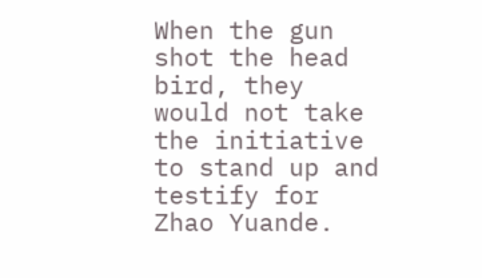When the gun shot the head bird, they would not take the initiative to stand up and testify for Zhao Yuande.